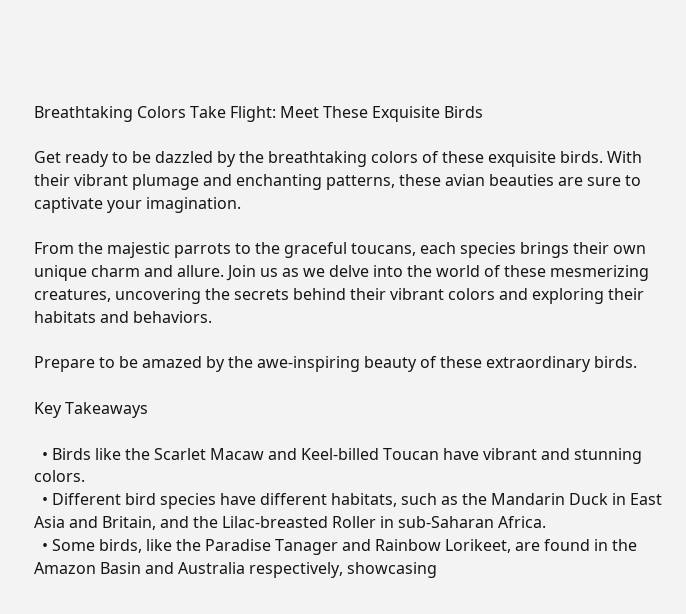Breathtaking Colors Take Flight: Meet These Exquisite Birds

Get ready to be dazzled by the breathtaking colors of these exquisite birds. With their vibrant plumage and enchanting patterns, these avian beauties are sure to captivate your imagination.

From the majestic parrots to the graceful toucans, each species brings their own unique charm and allure. Join us as we delve into the world of these mesmerizing creatures, uncovering the secrets behind their vibrant colors and exploring their habitats and behaviors.

Prepare to be amazed by the awe-inspiring beauty of these extraordinary birds.

Key Takeaways

  • Birds like the Scarlet Macaw and Keel-billed Toucan have vibrant and stunning colors.
  • Different bird species have different habitats, such as the Mandarin Duck in East Asia and Britain, and the Lilac-breasted Roller in sub-Saharan Africa.
  • Some birds, like the Paradise Tanager and Rainbow Lorikeet, are found in the Amazon Basin and Australia respectively, showcasing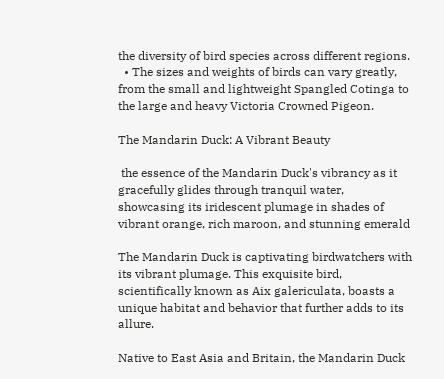the diversity of bird species across different regions.
  • The sizes and weights of birds can vary greatly, from the small and lightweight Spangled Cotinga to the large and heavy Victoria Crowned Pigeon.

The Mandarin Duck: A Vibrant Beauty

 the essence of the Mandarin Duck's vibrancy as it gracefully glides through tranquil water, showcasing its iridescent plumage in shades of vibrant orange, rich maroon, and stunning emerald

The Mandarin Duck is captivating birdwatchers with its vibrant plumage. This exquisite bird, scientifically known as Aix galericulata, boasts a unique habitat and behavior that further adds to its allure.

Native to East Asia and Britain, the Mandarin Duck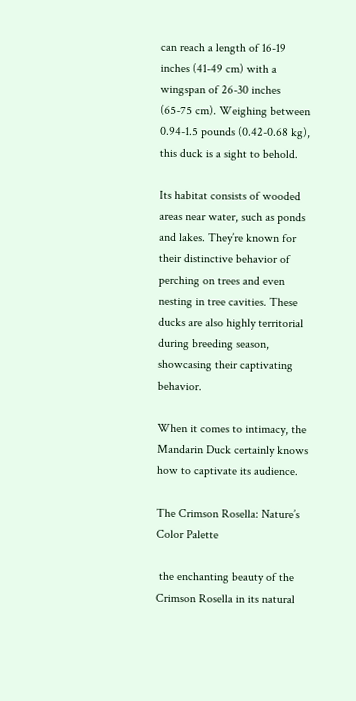can reach a length of 16-19 inches (41-49 cm) with a wingspan of 26-30 inches (65-75 cm). Weighing between 0.94-1.5 pounds (0.42-0.68 kg), this duck is a sight to behold.

Its habitat consists of wooded areas near water, such as ponds and lakes. They’re known for their distinctive behavior of perching on trees and even nesting in tree cavities. These ducks are also highly territorial during breeding season, showcasing their captivating behavior.

When it comes to intimacy, the Mandarin Duck certainly knows how to captivate its audience.

The Crimson Rosella: Nature’s Color Palette

 the enchanting beauty of the Crimson Rosella in its natural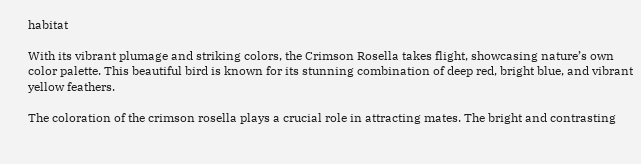habitat

With its vibrant plumage and striking colors, the Crimson Rosella takes flight, showcasing nature’s own color palette. This beautiful bird is known for its stunning combination of deep red, bright blue, and vibrant yellow feathers.

The coloration of the crimson rosella plays a crucial role in attracting mates. The bright and contrasting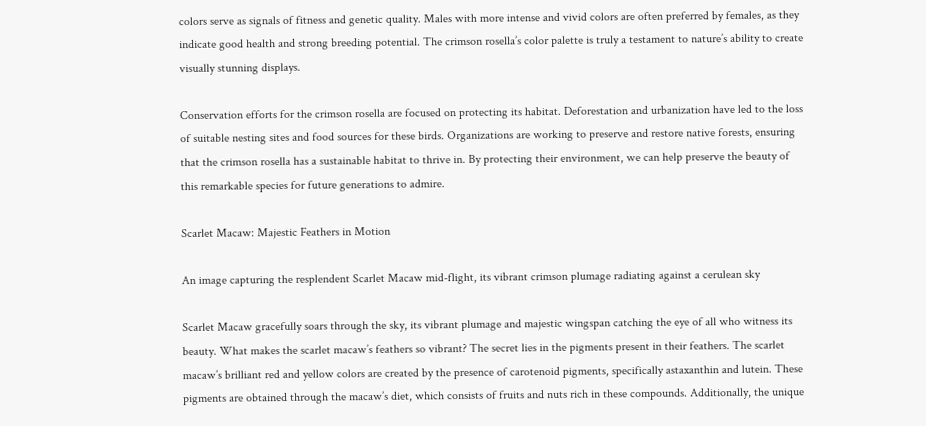colors serve as signals of fitness and genetic quality. Males with more intense and vivid colors are often preferred by females, as they indicate good health and strong breeding potential. The crimson rosella’s color palette is truly a testament to nature’s ability to create visually stunning displays.

Conservation efforts for the crimson rosella are focused on protecting its habitat. Deforestation and urbanization have led to the loss of suitable nesting sites and food sources for these birds. Organizations are working to preserve and restore native forests, ensuring that the crimson rosella has a sustainable habitat to thrive in. By protecting their environment, we can help preserve the beauty of this remarkable species for future generations to admire.

Scarlet Macaw: Majestic Feathers in Motion

An image capturing the resplendent Scarlet Macaw mid-flight, its vibrant crimson plumage radiating against a cerulean sky

Scarlet Macaw gracefully soars through the sky, its vibrant plumage and majestic wingspan catching the eye of all who witness its beauty. What makes the scarlet macaw’s feathers so vibrant? The secret lies in the pigments present in their feathers. The scarlet macaw’s brilliant red and yellow colors are created by the presence of carotenoid pigments, specifically astaxanthin and lutein. These pigments are obtained through the macaw’s diet, which consists of fruits and nuts rich in these compounds. Additionally, the unique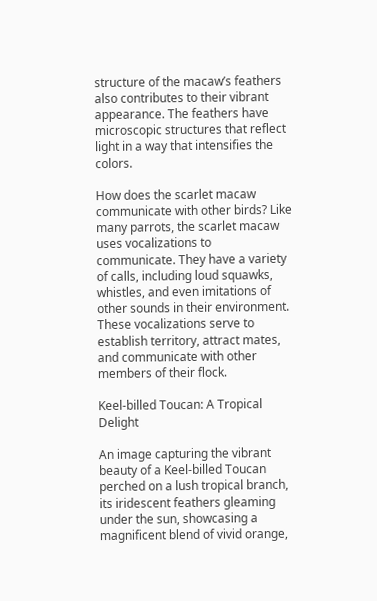structure of the macaw’s feathers also contributes to their vibrant appearance. The feathers have microscopic structures that reflect light in a way that intensifies the colors.

How does the scarlet macaw communicate with other birds? Like many parrots, the scarlet macaw uses vocalizations to communicate. They have a variety of calls, including loud squawks, whistles, and even imitations of other sounds in their environment. These vocalizations serve to establish territory, attract mates, and communicate with other members of their flock.

Keel-billed Toucan: A Tropical Delight

An image capturing the vibrant beauty of a Keel-billed Toucan perched on a lush tropical branch, its iridescent feathers gleaming under the sun, showcasing a magnificent blend of vivid orange,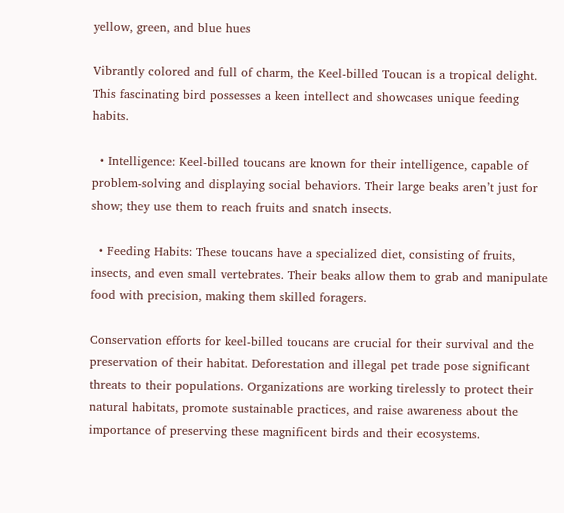yellow, green, and blue hues

Vibrantly colored and full of charm, the Keel-billed Toucan is a tropical delight. This fascinating bird possesses a keen intellect and showcases unique feeding habits.

  • Intelligence: Keel-billed toucans are known for their intelligence, capable of problem-solving and displaying social behaviors. Their large beaks aren’t just for show; they use them to reach fruits and snatch insects.

  • Feeding Habits: These toucans have a specialized diet, consisting of fruits, insects, and even small vertebrates. Their beaks allow them to grab and manipulate food with precision, making them skilled foragers.

Conservation efforts for keel-billed toucans are crucial for their survival and the preservation of their habitat. Deforestation and illegal pet trade pose significant threats to their populations. Organizations are working tirelessly to protect their natural habitats, promote sustainable practices, and raise awareness about the importance of preserving these magnificent birds and their ecosystems.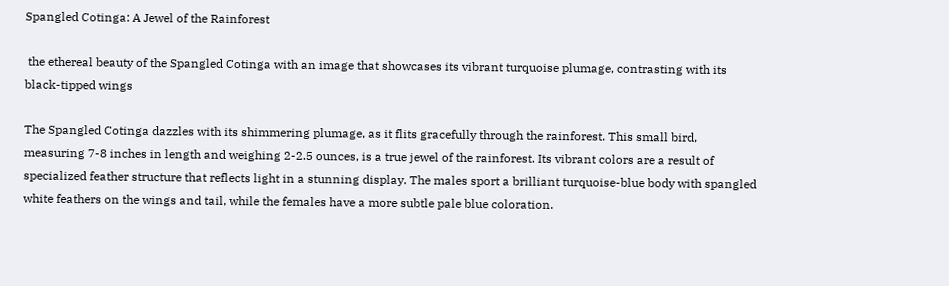Spangled Cotinga: A Jewel of the Rainforest

 the ethereal beauty of the Spangled Cotinga with an image that showcases its vibrant turquoise plumage, contrasting with its black-tipped wings

The Spangled Cotinga dazzles with its shimmering plumage, as it flits gracefully through the rainforest. This small bird, measuring 7-8 inches in length and weighing 2-2.5 ounces, is a true jewel of the rainforest. Its vibrant colors are a result of specialized feather structure that reflects light in a stunning display. The males sport a brilliant turquoise-blue body with spangled white feathers on the wings and tail, while the females have a more subtle pale blue coloration.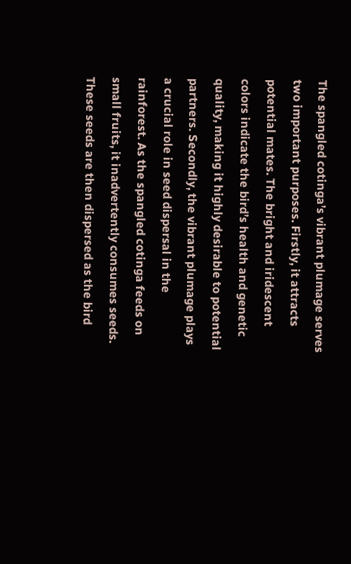The spangled cotinga’s vibrant plumage serves two important purposes. Firstly, it attracts potential mates. The bright and iridescent colors indicate the bird’s health and genetic quality, making it highly desirable to potential partners. Secondly, the vibrant plumage plays a crucial role in seed dispersal in the rainforest. As the spangled cotinga feeds on small fruits, it inadvertently consumes seeds. These seeds are then dispersed as the bird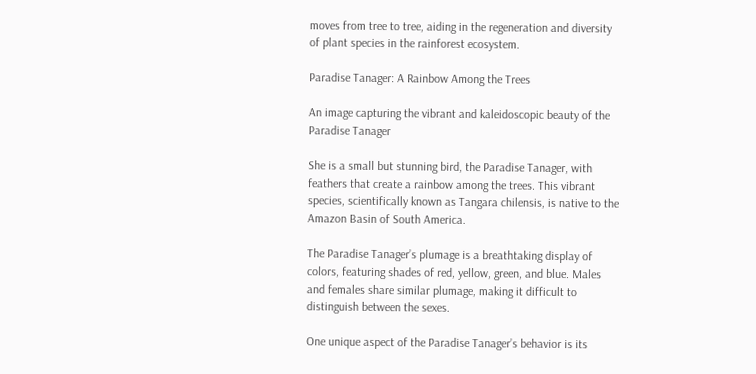moves from tree to tree, aiding in the regeneration and diversity of plant species in the rainforest ecosystem.

Paradise Tanager: A Rainbow Among the Trees

An image capturing the vibrant and kaleidoscopic beauty of the Paradise Tanager

She is a small but stunning bird, the Paradise Tanager, with feathers that create a rainbow among the trees. This vibrant species, scientifically known as Tangara chilensis, is native to the Amazon Basin of South America.

The Paradise Tanager’s plumage is a breathtaking display of colors, featuring shades of red, yellow, green, and blue. Males and females share similar plumage, making it difficult to distinguish between the sexes.

One unique aspect of the Paradise Tanager’s behavior is its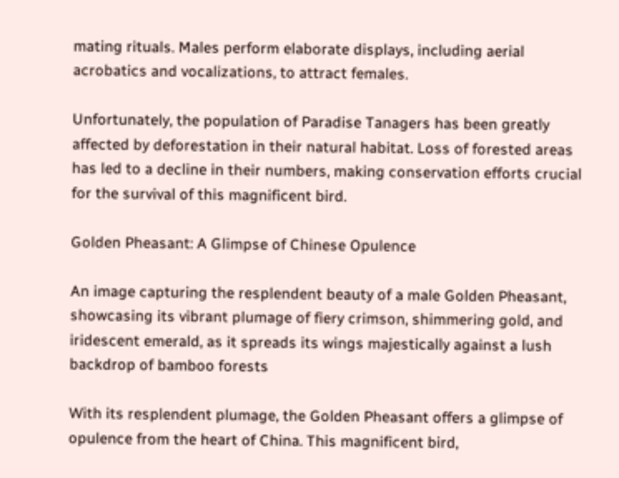mating rituals. Males perform elaborate displays, including aerial acrobatics and vocalizations, to attract females.

Unfortunately, the population of Paradise Tanagers has been greatly affected by deforestation in their natural habitat. Loss of forested areas has led to a decline in their numbers, making conservation efforts crucial for the survival of this magnificent bird.

Golden Pheasant: A Glimpse of Chinese Opulence

An image capturing the resplendent beauty of a male Golden Pheasant, showcasing its vibrant plumage of fiery crimson, shimmering gold, and iridescent emerald, as it spreads its wings majestically against a lush backdrop of bamboo forests

With its resplendent plumage, the Golden Pheasant offers a glimpse of opulence from the heart of China. This magnificent bird,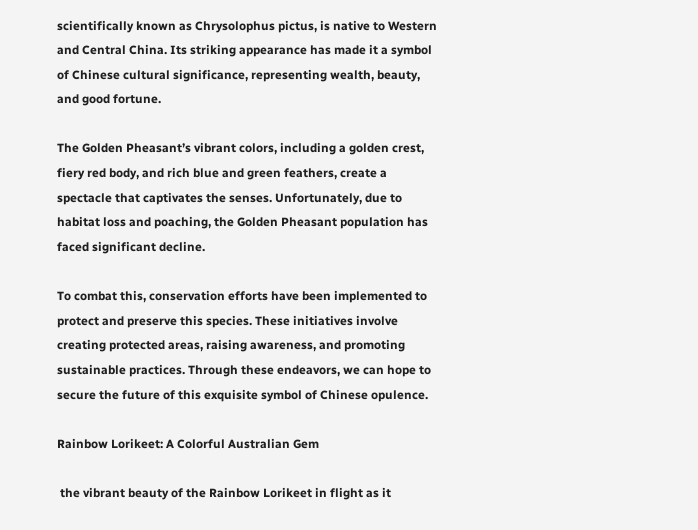scientifically known as Chrysolophus pictus, is native to Western and Central China. Its striking appearance has made it a symbol of Chinese cultural significance, representing wealth, beauty, and good fortune.

The Golden Pheasant’s vibrant colors, including a golden crest, fiery red body, and rich blue and green feathers, create a spectacle that captivates the senses. Unfortunately, due to habitat loss and poaching, the Golden Pheasant population has faced significant decline.

To combat this, conservation efforts have been implemented to protect and preserve this species. These initiatives involve creating protected areas, raising awareness, and promoting sustainable practices. Through these endeavors, we can hope to secure the future of this exquisite symbol of Chinese opulence.

Rainbow Lorikeet: A Colorful Australian Gem

 the vibrant beauty of the Rainbow Lorikeet in flight as it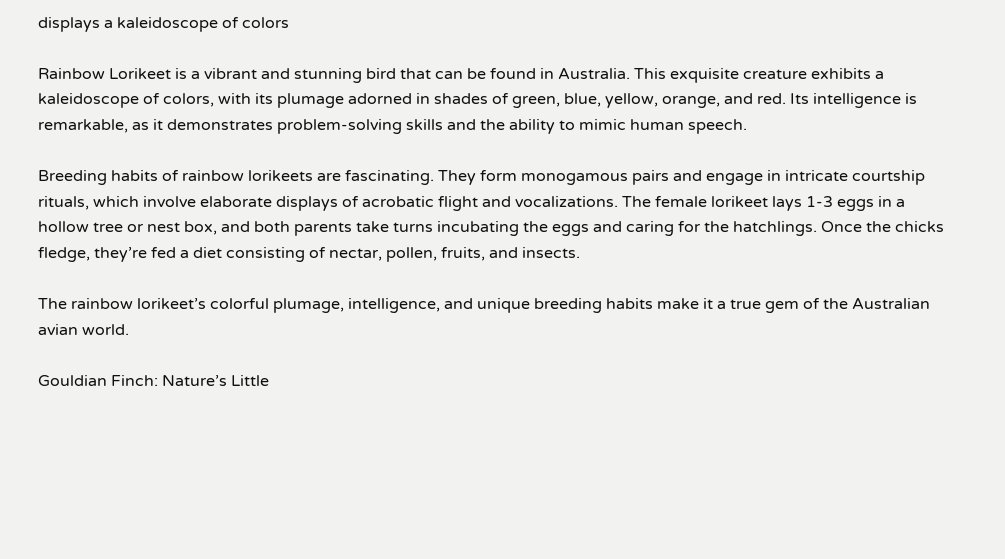displays a kaleidoscope of colors

Rainbow Lorikeet is a vibrant and stunning bird that can be found in Australia. This exquisite creature exhibits a kaleidoscope of colors, with its plumage adorned in shades of green, blue, yellow, orange, and red. Its intelligence is remarkable, as it demonstrates problem-solving skills and the ability to mimic human speech.

Breeding habits of rainbow lorikeets are fascinating. They form monogamous pairs and engage in intricate courtship rituals, which involve elaborate displays of acrobatic flight and vocalizations. The female lorikeet lays 1-3 eggs in a hollow tree or nest box, and both parents take turns incubating the eggs and caring for the hatchlings. Once the chicks fledge, they’re fed a diet consisting of nectar, pollen, fruits, and insects.

The rainbow lorikeet’s colorful plumage, intelligence, and unique breeding habits make it a true gem of the Australian avian world.

Gouldian Finch: Nature’s Little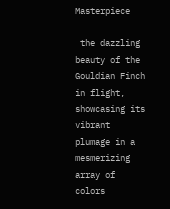Masterpiece

 the dazzling beauty of the Gouldian Finch in flight, showcasing its vibrant plumage in a mesmerizing array of colors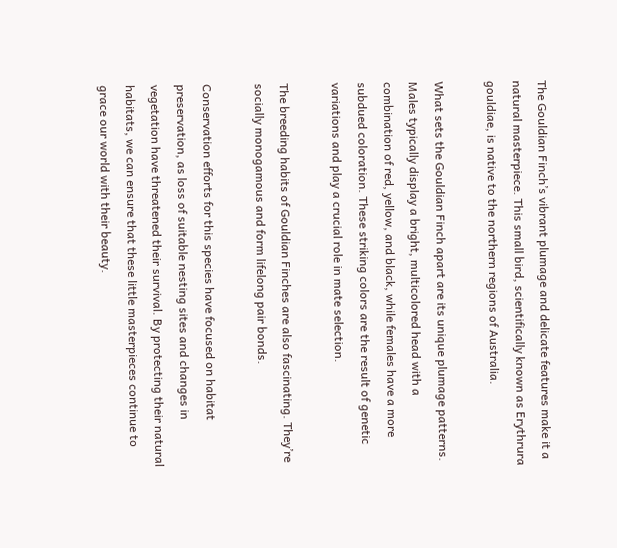The Gouldian Finch’s vibrant plumage and delicate features make it a natural masterpiece. This small bird, scientifically known as Erythrura gouldiae, is native to the northern regions of Australia.

What sets the Gouldian Finch apart are its unique plumage patterns. Males typically display a bright, multicolored head with a combination of red, yellow, and black, while females have a more subdued coloration. These striking colors are the result of genetic variations and play a crucial role in mate selection.

The breeding habits of Gouldian Finches are also fascinating. They’re socially monogamous and form lifelong pair bonds.

Conservation efforts for this species have focused on habitat preservation, as loss of suitable nesting sites and changes in vegetation have threatened their survival. By protecting their natural habitats, we can ensure that these little masterpieces continue to grace our world with their beauty.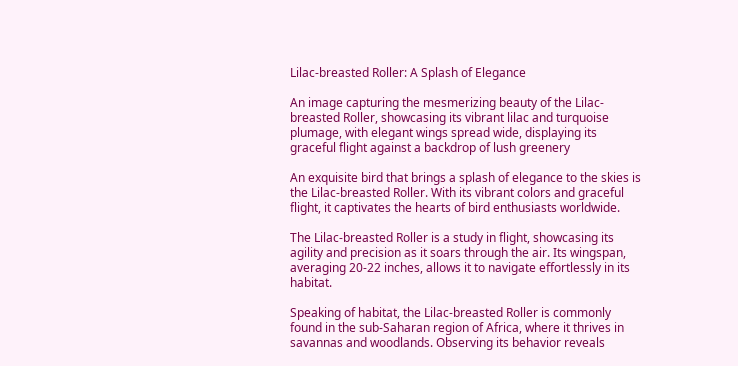Lilac-breasted Roller: A Splash of Elegance

An image capturing the mesmerizing beauty of the Lilac-breasted Roller, showcasing its vibrant lilac and turquoise plumage, with elegant wings spread wide, displaying its graceful flight against a backdrop of lush greenery

An exquisite bird that brings a splash of elegance to the skies is the Lilac-breasted Roller. With its vibrant colors and graceful flight, it captivates the hearts of bird enthusiasts worldwide.

The Lilac-breasted Roller is a study in flight, showcasing its agility and precision as it soars through the air. Its wingspan, averaging 20-22 inches, allows it to navigate effortlessly in its habitat.

Speaking of habitat, the Lilac-breasted Roller is commonly found in the sub-Saharan region of Africa, where it thrives in savannas and woodlands. Observing its behavior reveals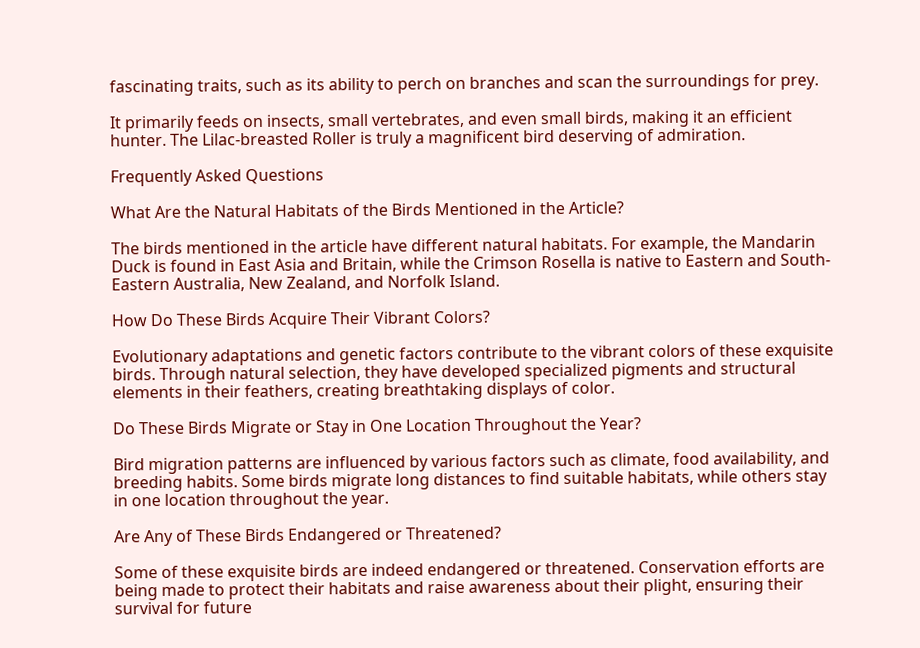fascinating traits, such as its ability to perch on branches and scan the surroundings for prey.

It primarily feeds on insects, small vertebrates, and even small birds, making it an efficient hunter. The Lilac-breasted Roller is truly a magnificent bird deserving of admiration.

Frequently Asked Questions

What Are the Natural Habitats of the Birds Mentioned in the Article?

The birds mentioned in the article have different natural habitats. For example, the Mandarin Duck is found in East Asia and Britain, while the Crimson Rosella is native to Eastern and South-Eastern Australia, New Zealand, and Norfolk Island.

How Do These Birds Acquire Their Vibrant Colors?

Evolutionary adaptations and genetic factors contribute to the vibrant colors of these exquisite birds. Through natural selection, they have developed specialized pigments and structural elements in their feathers, creating breathtaking displays of color.

Do These Birds Migrate or Stay in One Location Throughout the Year?

Bird migration patterns are influenced by various factors such as climate, food availability, and breeding habits. Some birds migrate long distances to find suitable habitats, while others stay in one location throughout the year.

Are Any of These Birds Endangered or Threatened?

Some of these exquisite birds are indeed endangered or threatened. Conservation efforts are being made to protect their habitats and raise awareness about their plight, ensuring their survival for future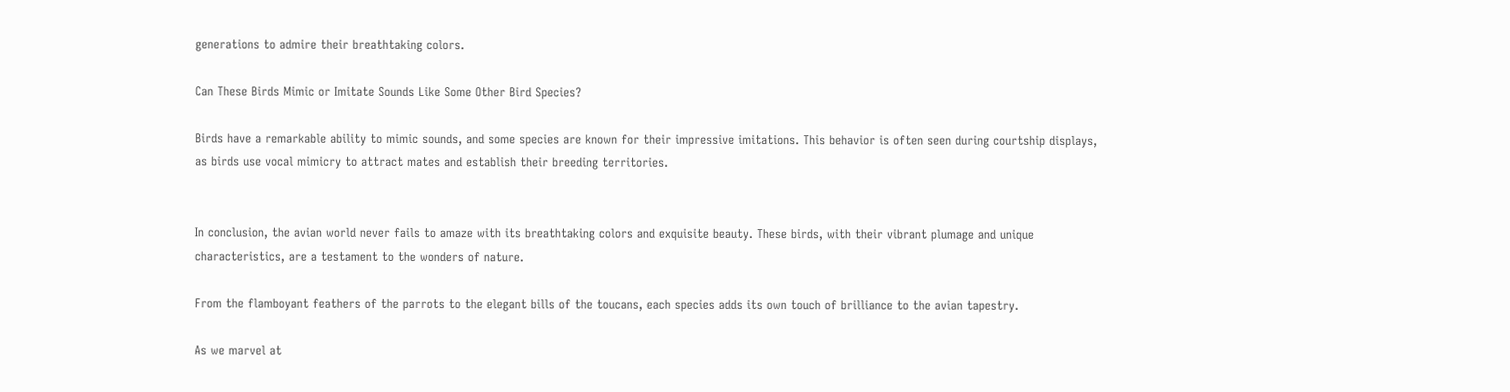generations to admire their breathtaking colors.

Can These Birds Mimic or Imitate Sounds Like Some Other Bird Species?

Birds have a remarkable ability to mimic sounds, and some species are known for their impressive imitations. This behavior is often seen during courtship displays, as birds use vocal mimicry to attract mates and establish their breeding territories.


In conclusion, the avian world never fails to amaze with its breathtaking colors and exquisite beauty. These birds, with their vibrant plumage and unique characteristics, are a testament to the wonders of nature.

From the flamboyant feathers of the parrots to the elegant bills of the toucans, each species adds its own touch of brilliance to the avian tapestry.

As we marvel at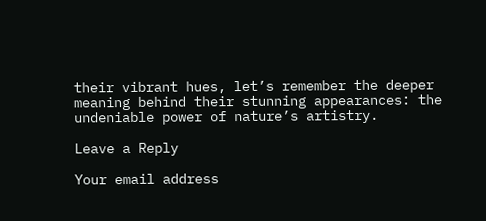their vibrant hues, let’s remember the deeper meaning behind their stunning appearances: the undeniable power of nature’s artistry.

Leave a Reply

Your email address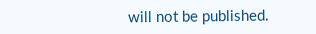will not be published.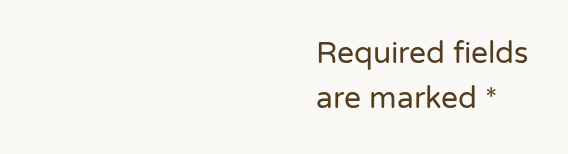Required fields are marked *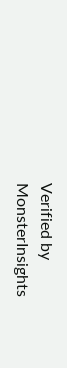Verified by MonsterInsights